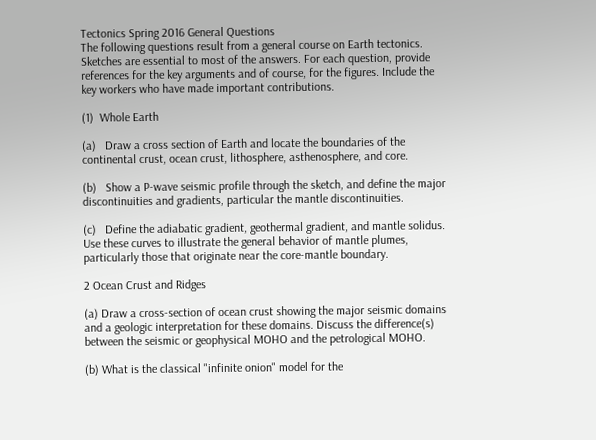Tectonics Spring 2016 General Questions
The following questions result from a general course on Earth tectonics. Sketches are essential to most of the answers. For each question, provide references for the key arguments and of course, for the figures. Include the key workers who have made important contributions.

(1)  Whole Earth

(a)   Draw a cross section of Earth and locate the boundaries of the continental crust, ocean crust, lithosphere, asthenosphere, and core.

(b)   Show a P-wave seismic profile through the sketch, and define the major discontinuities and gradients, particular the mantle discontinuities.

(c)   Define the adiabatic gradient, geothermal gradient, and mantle solidus.  Use these curves to illustrate the general behavior of mantle plumes, particularly those that originate near the core-mantle boundary.

2 Ocean Crust and Ridges

(a) Draw a cross-section of ocean crust showing the major seismic domains and a geologic interpretation for these domains. Discuss the difference(s) between the seismic or geophysical MOHO and the petrological MOHO.

(b) What is the classical "infinite onion" model for the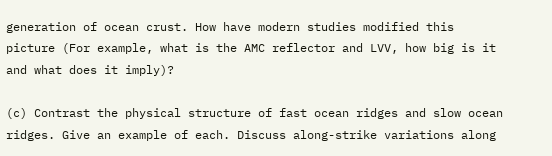generation of ocean crust. How have modern studies modified this picture (For example, what is the AMC reflector and LVV, how big is it and what does it imply)?

(c) Contrast the physical structure of fast ocean ridges and slow ocean ridges. Give an example of each. Discuss along-strike variations along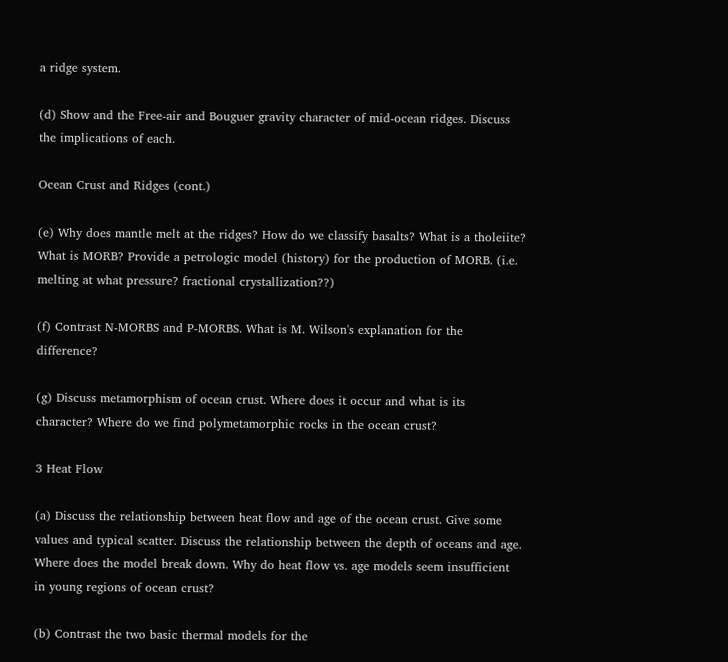a ridge system.

(d) Show and the Free-air and Bouguer gravity character of mid-ocean ridges. Discuss the implications of each.

Ocean Crust and Ridges (cont.)

(e) Why does mantle melt at the ridges? How do we classify basalts? What is a tholeiite? What is MORB? Provide a petrologic model (history) for the production of MORB. (i.e. melting at what pressure? fractional crystallization??)

(f) Contrast N-MORBS and P-MORBS. What is M. Wilson's explanation for the difference?

(g) Discuss metamorphism of ocean crust. Where does it occur and what is its character? Where do we find polymetamorphic rocks in the ocean crust?

3 Heat Flow

(a) Discuss the relationship between heat flow and age of the ocean crust. Give some values and typical scatter. Discuss the relationship between the depth of oceans and age. Where does the model break down. Why do heat flow vs. age models seem insufficient in young regions of ocean crust?

(b) Contrast the two basic thermal models for the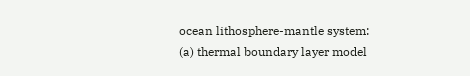ocean lithosphere-mantle system: (a) thermal boundary layer model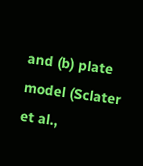and (b) plate model (Sclater et al.,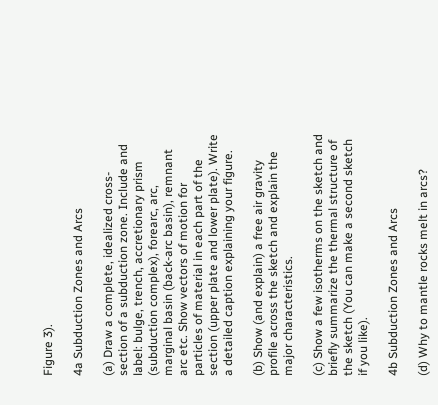Figure 3).

4a Subduction Zones and Arcs

(a) Draw a complete, idealized cross-section of a subduction zone. Include and label: bulge, trench, accretionary prism (subduction complex), forearc, arc, marginal basin (back-arc basin), remnant arc etc. Show vectors of motion for particles of material in each part of the section (upper plate and lower plate). Write a detailed caption explaining your figure.

(b) Show (and explain) a free air gravity profile across the sketch and explain the major characteristics.

(c) Show a few isotherms on the sketch and briefly summarize the thermal structure of the sketch (You can make a second sketch if you like).

4b Subduction Zones and Arcs

(d) Why to mantle rocks melt in arcs?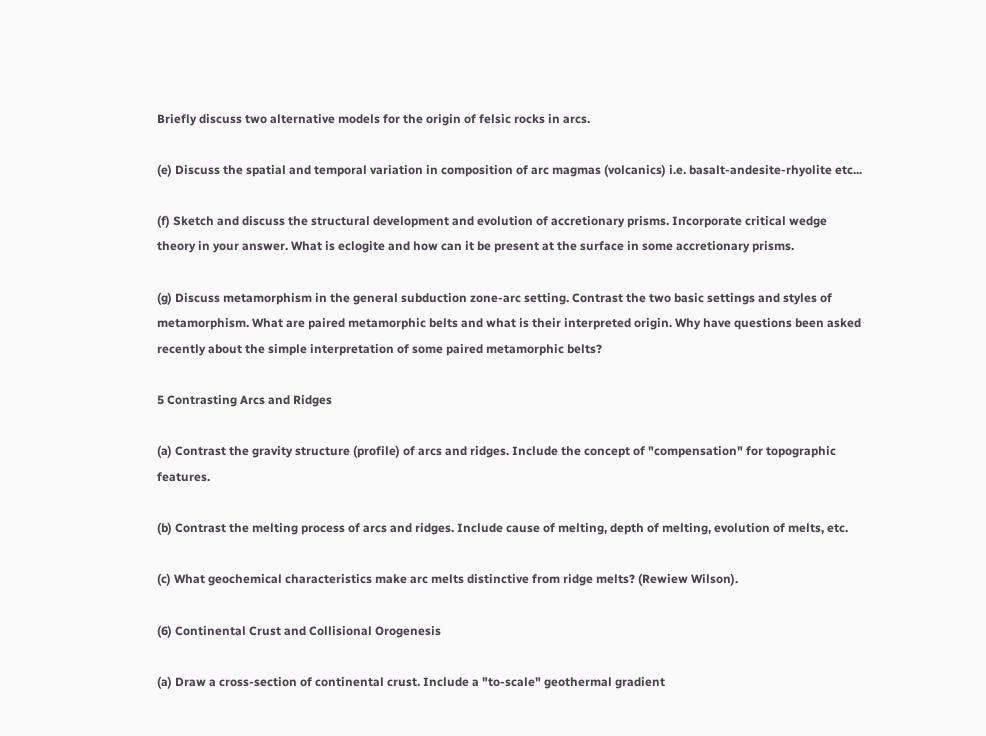Briefly discuss two alternative models for the origin of felsic rocks in arcs.

(e) Discuss the spatial and temporal variation in composition of arc magmas (volcanics) i.e. basalt-andesite-rhyolite etc...

(f) Sketch and discuss the structural development and evolution of accretionary prisms. Incorporate critical wedge theory in your answer. What is eclogite and how can it be present at the surface in some accretionary prisms.

(g) Discuss metamorphism in the general subduction zone-arc setting. Contrast the two basic settings and styles of metamorphism. What are paired metamorphic belts and what is their interpreted origin. Why have questions been asked recently about the simple interpretation of some paired metamorphic belts?

5 Contrasting Arcs and Ridges

(a) Contrast the gravity structure (profile) of arcs and ridges. Include the concept of "compensation" for topographic features.

(b) Contrast the melting process of arcs and ridges. Include cause of melting, depth of melting, evolution of melts, etc.

(c) What geochemical characteristics make arc melts distinctive from ridge melts? (Rewiew Wilson).

(6) Continental Crust and Collisional Orogenesis

(a) Draw a cross-section of continental crust. Include a "to-scale" geothermal gradient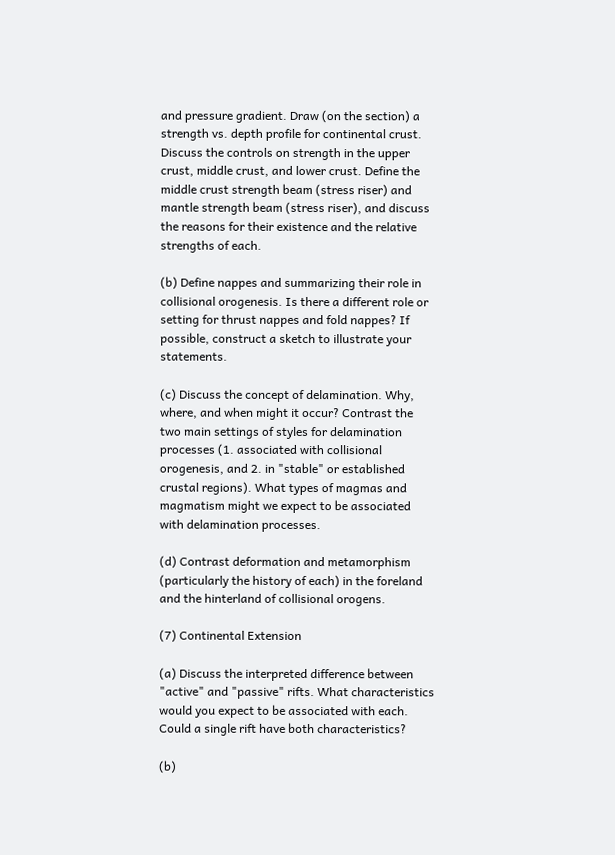and pressure gradient. Draw (on the section) a strength vs. depth profile for continental crust. Discuss the controls on strength in the upper crust, middle crust, and lower crust. Define the middle crust strength beam (stress riser) and mantle strength beam (stress riser), and discuss the reasons for their existence and the relative strengths of each.

(b) Define nappes and summarizing their role in collisional orogenesis. Is there a different role or setting for thrust nappes and fold nappes? If possible, construct a sketch to illustrate your statements.

(c) Discuss the concept of delamination. Why, where, and when might it occur? Contrast the two main settings of styles for delamination processes (1. associated with collisional orogenesis, and 2. in "stable" or established crustal regions). What types of magmas and magmatism might we expect to be associated with delamination processes.

(d) Contrast deformation and metamorphism (particularly the history of each) in the foreland and the hinterland of collisional orogens.

(7) Continental Extension

(a) Discuss the interpreted difference between "active" and "passive" rifts. What characteristics would you expect to be associated with each. Could a single rift have both characteristics?

(b)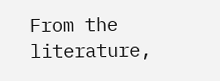From the literature,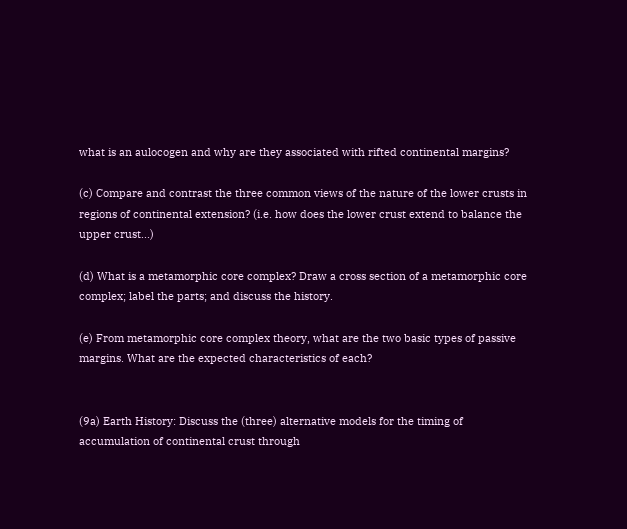what is an aulocogen and why are they associated with rifted continental margins?

(c) Compare and contrast the three common views of the nature of the lower crusts in regions of continental extension? (i.e. how does the lower crust extend to balance the upper crust...)

(d) What is a metamorphic core complex? Draw a cross section of a metamorphic core complex; label the parts; and discuss the history.

(e) From metamorphic core complex theory, what are the two basic types of passive margins. What are the expected characteristics of each?


(9a) Earth History: Discuss the (three) alternative models for the timing of accumulation of continental crust through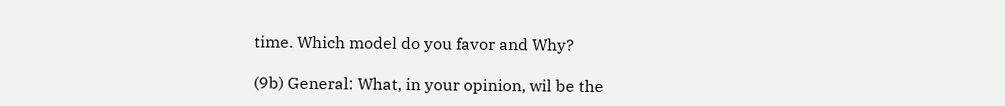time. Which model do you favor and Why?

(9b) General: What, in your opinion, wil be the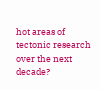hot areas of tectonic research over the next decade?